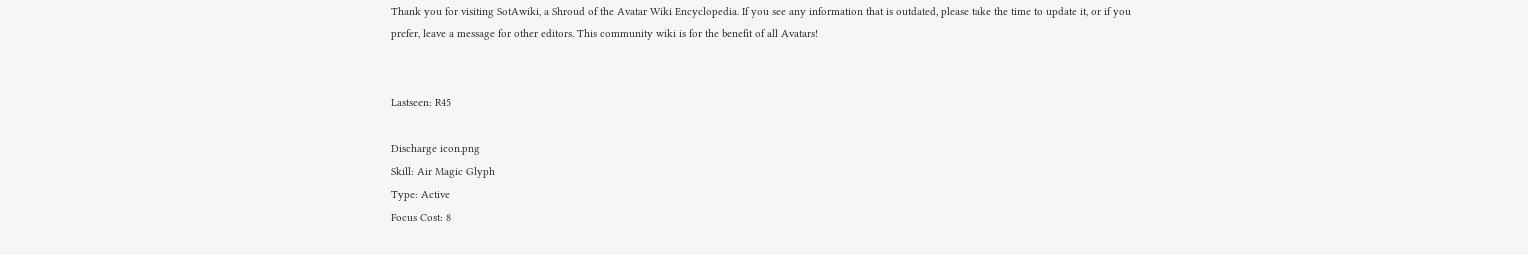Thank you for visiting SotAwiki, a Shroud of the Avatar Wiki Encyclopedia. If you see any information that is outdated, please take the time to update it, or if you prefer, leave a message for other editors. This community wiki is for the benefit of all Avatars!


Lastseen: R45

Discharge icon.png
Skill: Air Magic Glyph
Type: Active
Focus Cost: 8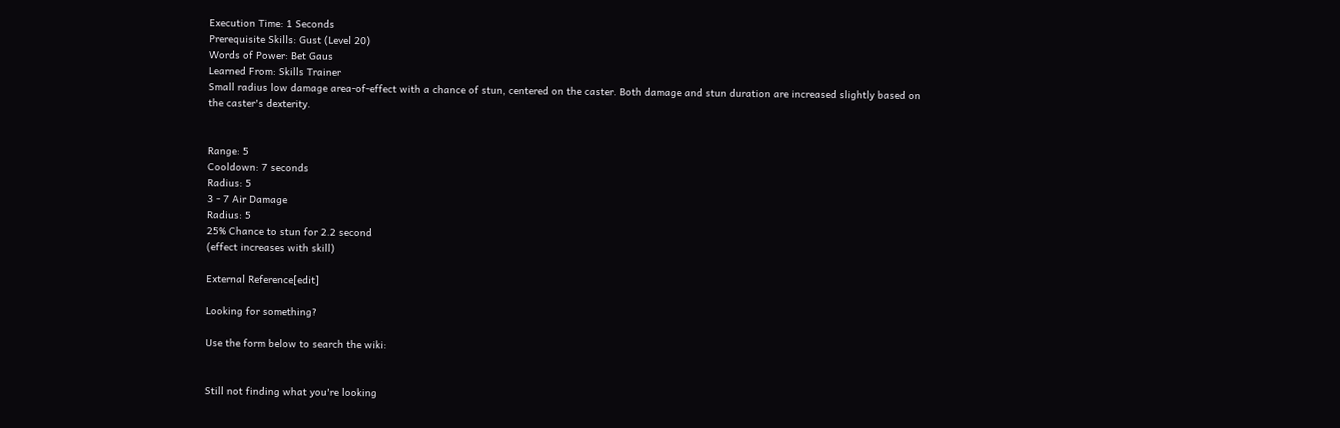Execution Time: 1 Seconds
Prerequisite Skills: Gust (Level 20)
Words of Power: Bet Gaus
Learned From: Skills Trainer
Small radius low damage area-of-effect with a chance of stun, centered on the caster. Both damage and stun duration are increased slightly based on the caster's dexterity.


Range: 5
Cooldown: 7 seconds
Radius: 5
3 - 7 Air Damage
Radius: 5
25% Chance to stun for 2.2 second
(effect increases with skill)

External Reference[edit]

Looking for something?

Use the form below to search the wiki:


Still not finding what you're looking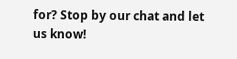for? Stop by our chat and let us know!